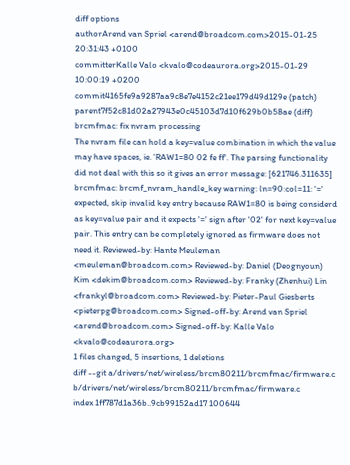diff options
authorArend van Spriel <arend@broadcom.com>2015-01-25 20:31:43 +0100
committerKalle Valo <kvalo@codeaurora.org>2015-01-29 10:00:19 +0200
commit4165fe9a9287aa9c8e7e4152c21ee179d49d129e (patch)
parent7f52c81d02a27943e0c45103d7d10f629b0b58ae (diff)
brcmfmac: fix nvram processing
The nvram file can hold a key=value combination in which the value may have spaces, ie. 'RAW1=80 02 fe ff'. The parsing functionality did not deal with this so it gives an error message: [621746.311635] brcmfmac: brcmf_nvram_handle_key warning: ln=90:col=11: '=' expected, skip invalid key entry because RAW1=80 is being considerd as key=value pair and it expects '=' sign after '02' for next key=value pair. This entry can be completely ignored as firmware does not need it. Reviewed-by: Hante Meuleman <meuleman@broadcom.com> Reviewed-by: Daniel (Deognyoun) Kim <dekim@broadcom.com> Reviewed-by: Franky (Zhenhui) Lin <frankyl@broadcom.com> Reviewed-by: Pieter-Paul Giesberts <pieterpg@broadcom.com> Signed-off-by: Arend van Spriel <arend@broadcom.com> Signed-off-by: Kalle Valo <kvalo@codeaurora.org>
1 files changed, 5 insertions, 1 deletions
diff --git a/drivers/net/wireless/brcm80211/brcmfmac/firmware.c b/drivers/net/wireless/brcm80211/brcmfmac/firmware.c
index 1ff787d1a36b..9cb99152ad17 100644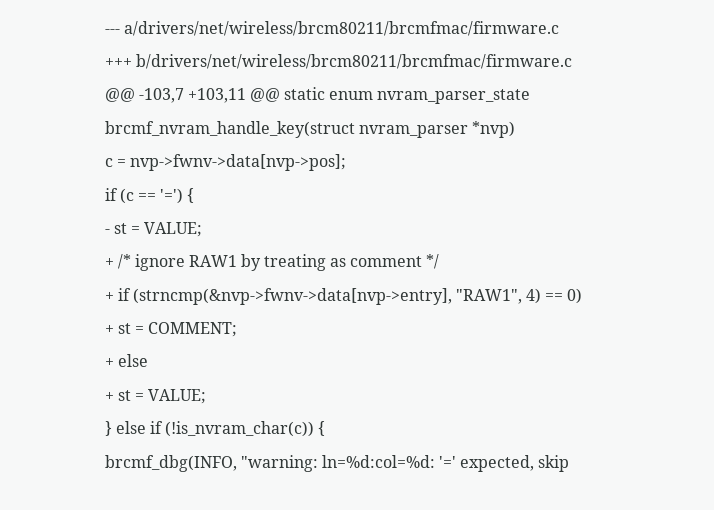--- a/drivers/net/wireless/brcm80211/brcmfmac/firmware.c
+++ b/drivers/net/wireless/brcm80211/brcmfmac/firmware.c
@@ -103,7 +103,11 @@ static enum nvram_parser_state brcmf_nvram_handle_key(struct nvram_parser *nvp)
c = nvp->fwnv->data[nvp->pos];
if (c == '=') {
- st = VALUE;
+ /* ignore RAW1 by treating as comment */
+ if (strncmp(&nvp->fwnv->data[nvp->entry], "RAW1", 4) == 0)
+ st = COMMENT;
+ else
+ st = VALUE;
} else if (!is_nvram_char(c)) {
brcmf_dbg(INFO, "warning: ln=%d:col=%d: '=' expected, skip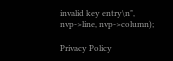invalid key entry\n",
nvp->line, nvp->column);

Privacy Policy